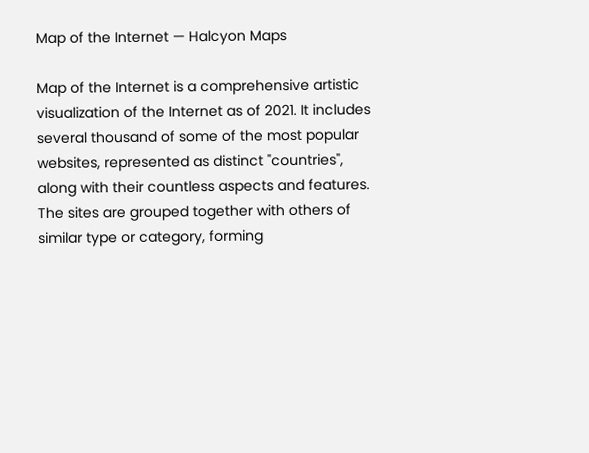Map of the Internet — Halcyon Maps

Map of the Internet is a comprehensive artistic visualization of the Internet as of 2021. It includes several thousand of some of the most popular websites, represented as distinct "countries", along with their countless aspects and features. The sites are grouped together with others of similar type or category, forming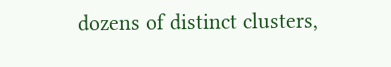dozens of distinct clusters,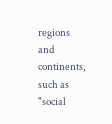regions and continents, such as "social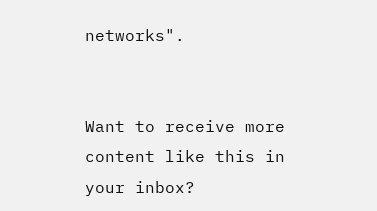networks".


Want to receive more content like this in your inbox?